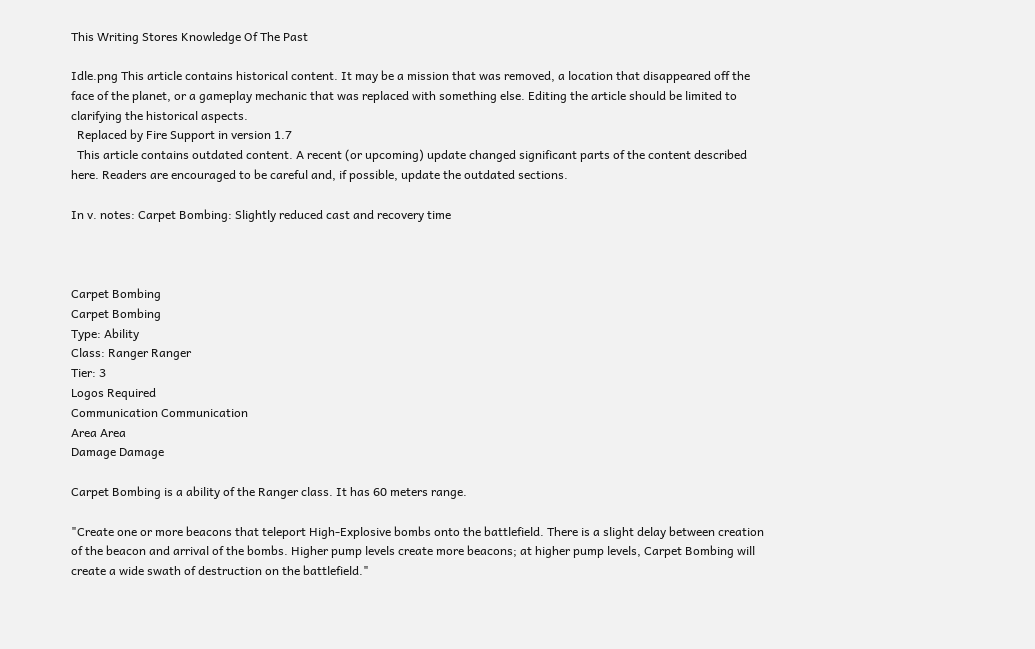This Writing Stores Knowledge Of The Past

Idle.png This article contains historical content. It may be a mission that was removed, a location that disappeared off the face of the planet, or a gameplay mechanic that was replaced with something else. Editing the article should be limited to clarifying the historical aspects.
  Replaced by Fire Support in version 1.7
  This article contains outdated content. A recent (or upcoming) update changed significant parts of the content described here. Readers are encouraged to be careful and, if possible, update the outdated sections.

In v. notes: Carpet Bombing: Slightly reduced cast and recovery time



Carpet Bombing
Carpet Bombing
Type: Ability
Class: Ranger Ranger
Tier: 3
Logos Required
Communication Communication
Area Area
Damage Damage

Carpet Bombing is a ability of the Ranger class. It has 60 meters range.

"Create one or more beacons that teleport High-Explosive bombs onto the battlefield. There is a slight delay between creation of the beacon and arrival of the bombs. Higher pump levels create more beacons; at higher pump levels, Carpet Bombing will create a wide swath of destruction on the battlefield."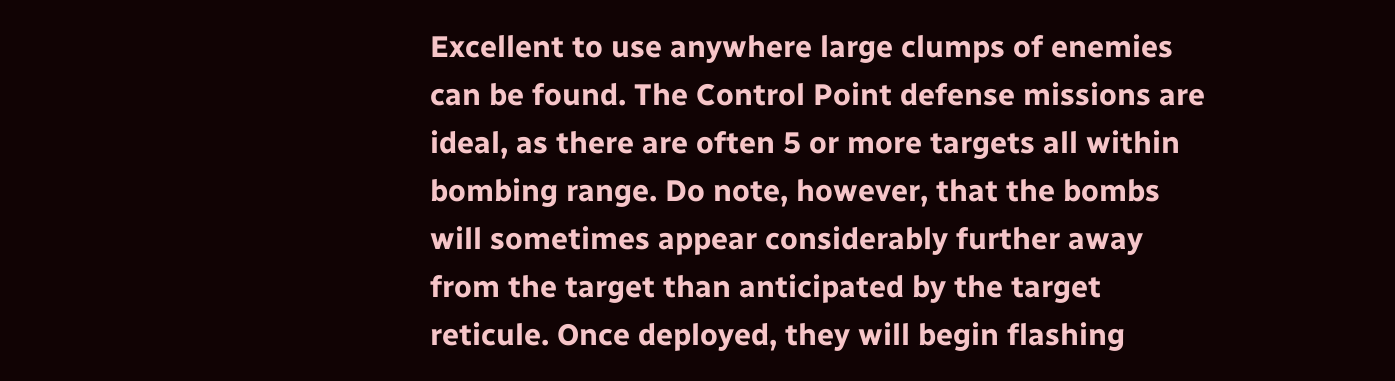Excellent to use anywhere large clumps of enemies can be found. The Control Point defense missions are ideal, as there are often 5 or more targets all within bombing range. Do note, however, that the bombs will sometimes appear considerably further away from the target than anticipated by the target reticule. Once deployed, they will begin flashing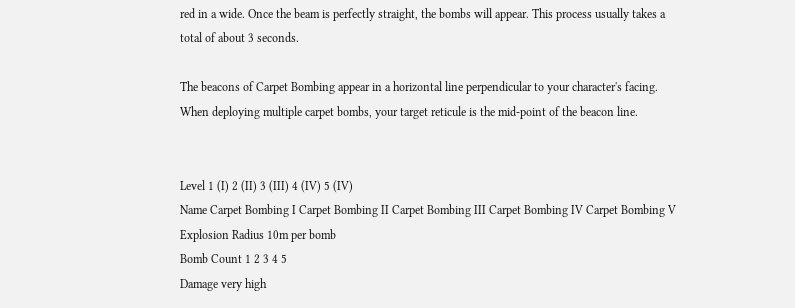red in a wide. Once the beam is perfectly straight, the bombs will appear. This process usually takes a total of about 3 seconds.

The beacons of Carpet Bombing appear in a horizontal line perpendicular to your character's facing. When deploying multiple carpet bombs, your target reticule is the mid-point of the beacon line.


Level 1 (I) 2 (II) 3 (III) 4 (IV) 5 (IV)
Name Carpet Bombing I Carpet Bombing II Carpet Bombing III Carpet Bombing IV Carpet Bombing V
Explosion Radius 10m per bomb
Bomb Count 1 2 3 4 5
Damage very high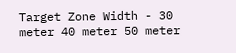Target Zone Width - 30 meter 40 meter 50 meter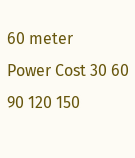60 meter
Power Cost 30 60 90 120 150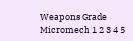Weapons Grade Micromech 1 2 3 4 5